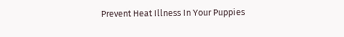Prevent Heat Illness In Your Puppies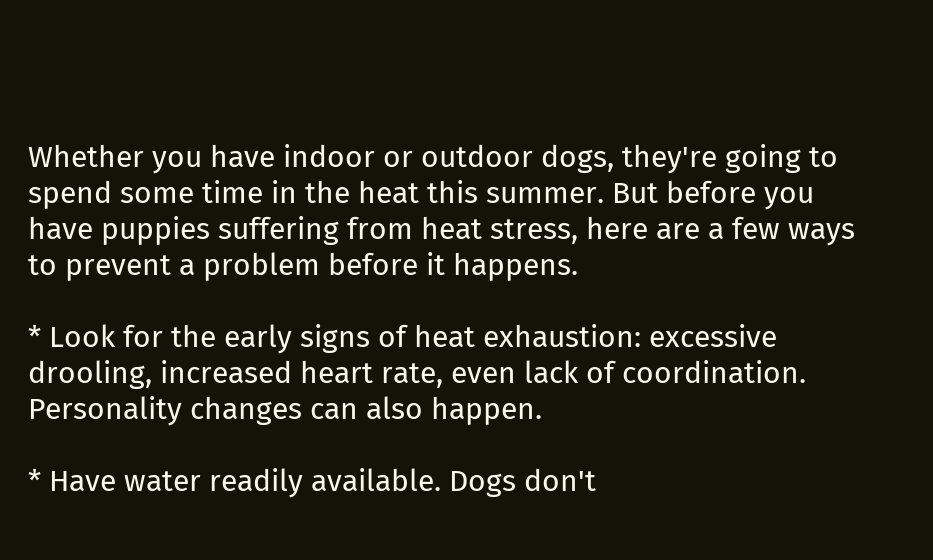Whether you have indoor or outdoor dogs, they're going to spend some time in the heat this summer. But before you have puppies suffering from heat stress, here are a few ways to prevent a problem before it happens.

* Look for the early signs of heat exhaustion: excessive drooling, increased heart rate, even lack of coordination. Personality changes can also happen.

* Have water readily available. Dogs don't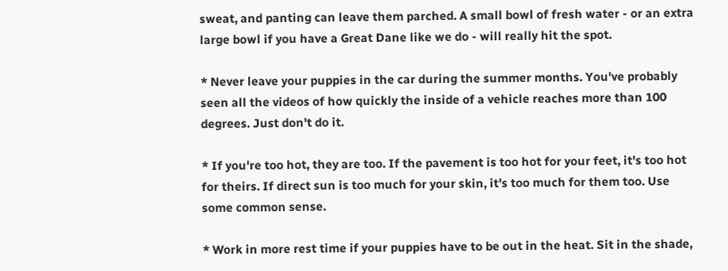sweat, and panting can leave them parched. A small bowl of fresh water - or an extra large bowl if you have a Great Dane like we do - will really hit the spot.

* Never leave your puppies in the car during the summer months. You've probably seen all the videos of how quickly the inside of a vehicle reaches more than 100 degrees. Just don't do it.

* If you're too hot, they are too. If the pavement is too hot for your feet, it's too hot for theirs. If direct sun is too much for your skin, it's too much for them too. Use some common sense.

* Work in more rest time if your puppies have to be out in the heat. Sit in the shade,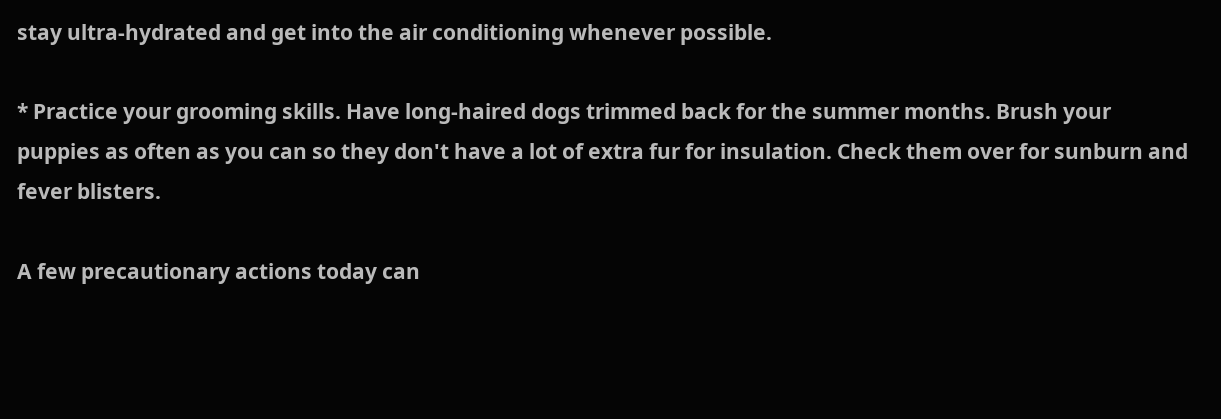stay ultra-hydrated and get into the air conditioning whenever possible.

* Practice your grooming skills. Have long-haired dogs trimmed back for the summer months. Brush your puppies as often as you can so they don't have a lot of extra fur for insulation. Check them over for sunburn and fever blisters.

A few precautionary actions today can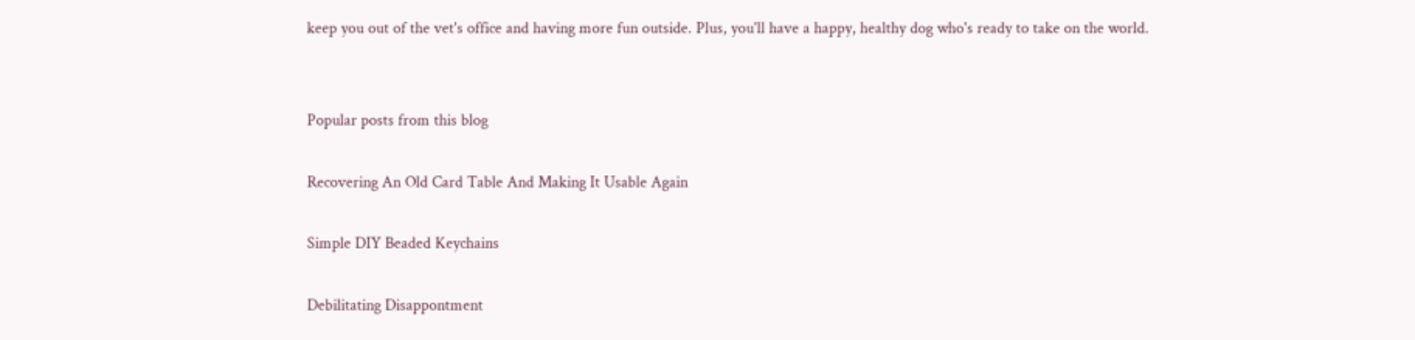keep you out of the vet's office and having more fun outside. Plus, you'll have a happy, healthy dog who's ready to take on the world.


Popular posts from this blog

Recovering An Old Card Table And Making It Usable Again

Simple DIY Beaded Keychains

Debilitating Disappontment